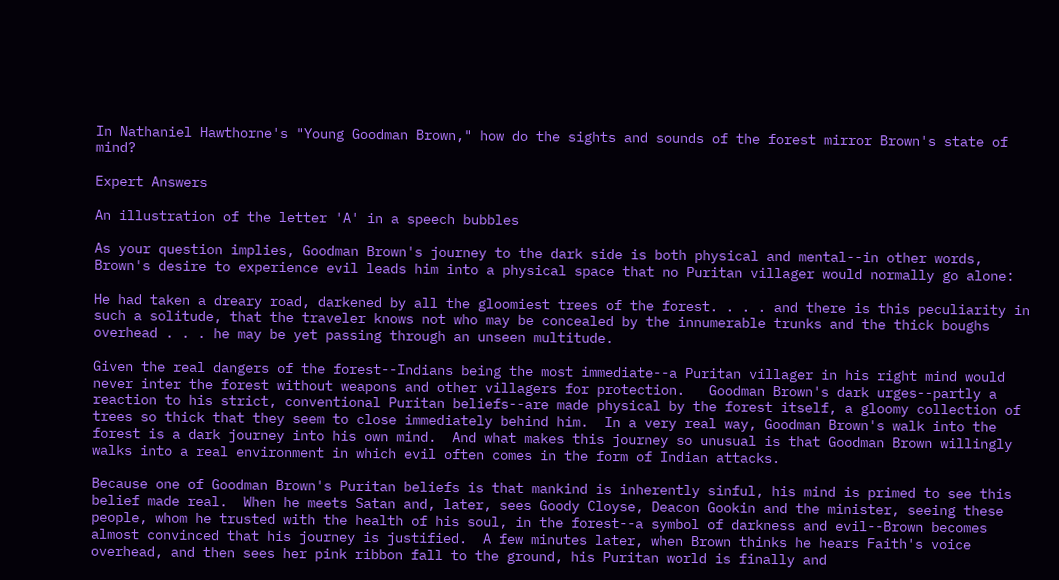In Nathaniel Hawthorne's "Young Goodman Brown," how do the sights and sounds of the forest mirror Brown's state of mind?

Expert Answers

An illustration of the letter 'A' in a speech bubbles

As your question implies, Goodman Brown's journey to the dark side is both physical and mental--in other words, Brown's desire to experience evil leads him into a physical space that no Puritan villager would normally go alone:

He had taken a dreary road, darkened by all the gloomiest trees of the forest. . . . and there is this peculiarity in such a solitude, that the traveler knows not who may be concealed by the innumerable trunks and the thick boughs overhead . . . he may be yet passing through an unseen multitude.

Given the real dangers of the forest--Indians being the most immediate--a Puritan villager in his right mind would never inter the forest without weapons and other villagers for protection.   Goodman Brown's dark urges--partly a reaction to his strict, conventional Puritan beliefs--are made physical by the forest itself, a gloomy collection of trees so thick that they seem to close immediately behind him.  In a very real way, Goodman Brown's walk into the forest is a dark journey into his own mind.  And what makes this journey so unusual is that Goodman Brown willingly walks into a real environment in which evil often comes in the form of Indian attacks.

Because one of Goodman Brown's Puritan beliefs is that mankind is inherently sinful, his mind is primed to see this belief made real.  When he meets Satan and, later, sees Goody Cloyse, Deacon Gookin and the minister, seeing these people, whom he trusted with the health of his soul, in the forest--a symbol of darkness and evil--Brown becomes almost convinced that his journey is justified.  A few minutes later, when Brown thinks he hears Faith's voice overhead, and then sees her pink ribbon fall to the ground, his Puritan world is finally and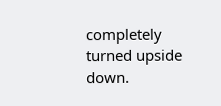completely turned upside down.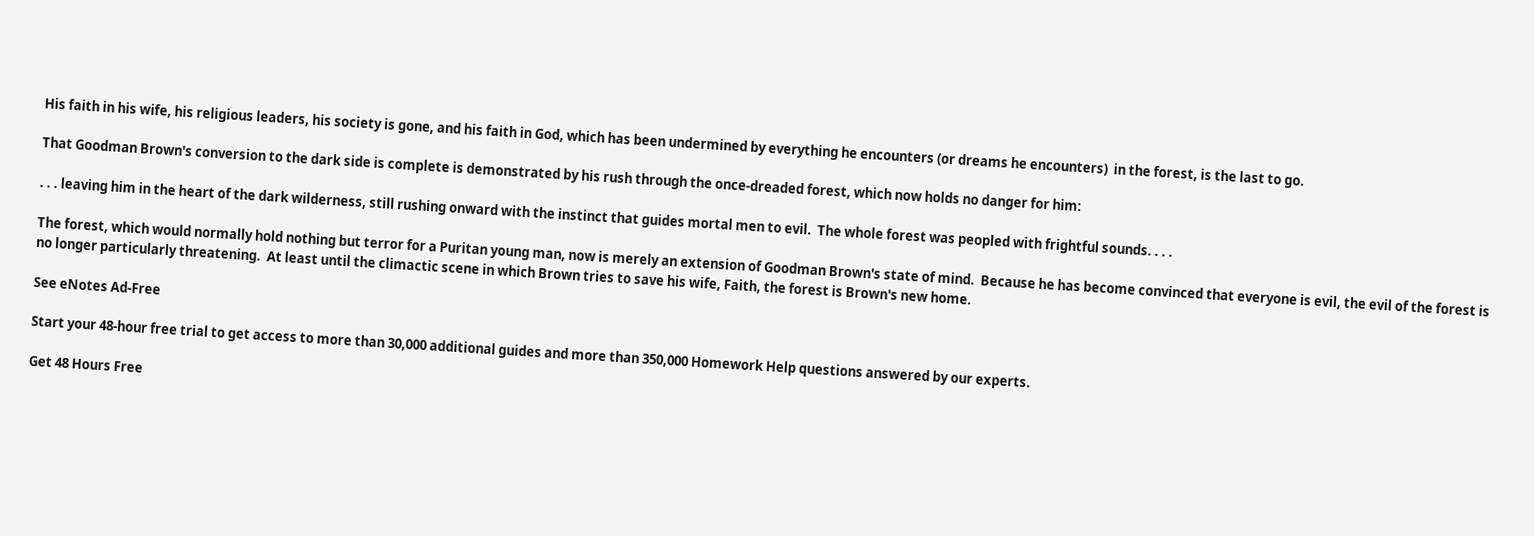His faith in his wife, his religious leaders, his society is gone, and his faith in God, which has been undermined by everything he encounters (or dreams he encounters)  in the forest, is the last to go.

That Goodman Brown's conversion to the dark side is complete is demonstrated by his rush through the once-dreaded forest, which now holds no danger for him:

. . . leaving him in the heart of the dark wilderness, still rushing onward with the instinct that guides mortal men to evil.  The whole forest was peopled with frightful sounds. . . .

The forest, which would normally hold nothing but terror for a Puritan young man, now is merely an extension of Goodman Brown's state of mind.  Because he has become convinced that everyone is evil, the evil of the forest is no longer particularly threatening.  At least until the climactic scene in which Brown tries to save his wife, Faith, the forest is Brown's new home.

See eNotes Ad-Free

Start your 48-hour free trial to get access to more than 30,000 additional guides and more than 350,000 Homework Help questions answered by our experts.

Get 48 Hours Free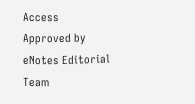Access
Approved by eNotes Editorial Team